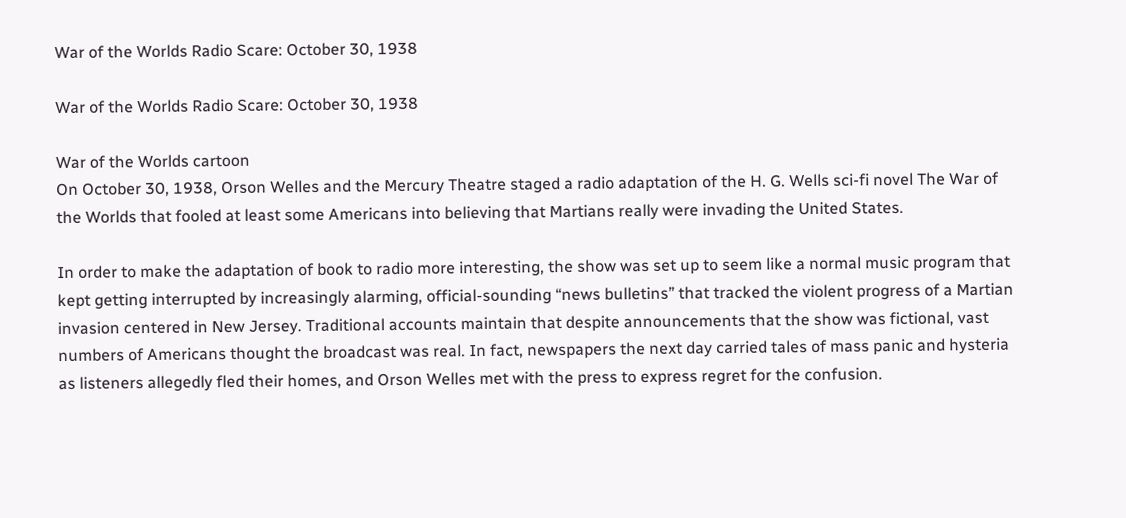War of the Worlds Radio Scare: October 30, 1938

War of the Worlds Radio Scare: October 30, 1938

War of the Worlds cartoon
On October 30, 1938, Orson Welles and the Mercury Theatre staged a radio adaptation of the H. G. Wells sci-fi novel The War of the Worlds that fooled at least some Americans into believing that Martians really were invading the United States.

In order to make the adaptation of book to radio more interesting, the show was set up to seem like a normal music program that kept getting interrupted by increasingly alarming, official-sounding “news bulletins” that tracked the violent progress of a Martian invasion centered in New Jersey. Traditional accounts maintain that despite announcements that the show was fictional, vast numbers of Americans thought the broadcast was real. In fact, newspapers the next day carried tales of mass panic and hysteria as listeners allegedly fled their homes, and Orson Welles met with the press to express regret for the confusion.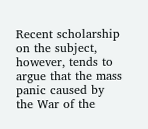Recent scholarship on the subject, however, tends to argue that the mass panic caused by the War of the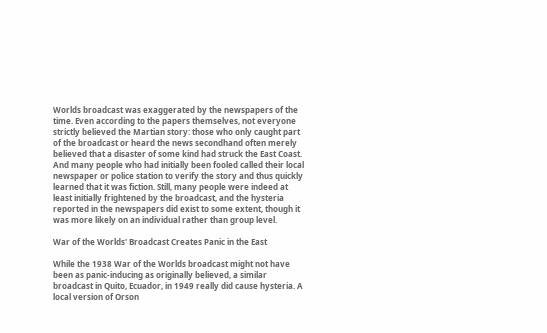Worlds broadcast was exaggerated by the newspapers of the time. Even according to the papers themselves, not everyone strictly believed the Martian story: those who only caught part of the broadcast or heard the news secondhand often merely believed that a disaster of some kind had struck the East Coast. And many people who had initially been fooled called their local newspaper or police station to verify the story and thus quickly learned that it was fiction. Still, many people were indeed at least initially frightened by the broadcast, and the hysteria reported in the newspapers did exist to some extent, though it was more likely on an individual rather than group level.

War of the Worlds' Broadcast Creates Panic in the East

While the 1938 War of the Worlds broadcast might not have been as panic-inducing as originally believed, a similar broadcast in Quito, Ecuador, in 1949 really did cause hysteria. A local version of Orson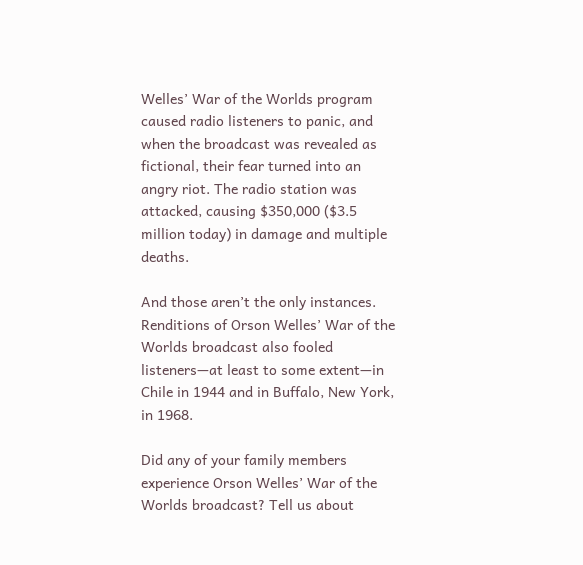Welles’ War of the Worlds program caused radio listeners to panic, and when the broadcast was revealed as fictional, their fear turned into an angry riot. The radio station was attacked, causing $350,000 ($3.5 million today) in damage and multiple deaths.

And those aren’t the only instances. Renditions of Orson Welles’ War of the Worlds broadcast also fooled listeners—at least to some extent—in Chile in 1944 and in Buffalo, New York, in 1968.

Did any of your family members experience Orson Welles’ War of the Worlds broadcast? Tell us about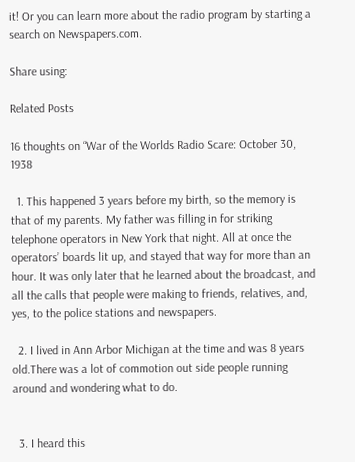it! Or you can learn more about the radio program by starting a search on Newspapers.com.

Share using:

Related Posts

16 thoughts on “War of the Worlds Radio Scare: October 30, 1938

  1. This happened 3 years before my birth, so the memory is that of my parents. My father was filling in for striking telephone operators in New York that night. All at once the operators’ boards lit up, and stayed that way for more than an hour. It was only later that he learned about the broadcast, and all the calls that people were making to friends, relatives, and, yes, to the police stations and newspapers.

  2. I lived in Ann Arbor Michigan at the time and was 8 years old.There was a lot of commotion out side people running around and wondering what to do.


  3. I heard this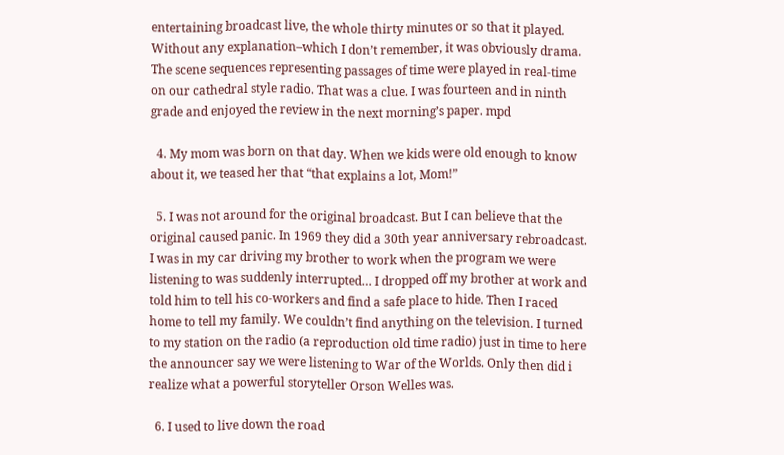entertaining broadcast live, the whole thirty minutes or so that it played. Without any explanation–which I don’t remember, it was obviously drama. The scene sequences representing passages of time were played in real-time on our cathedral style radio. That was a clue. I was fourteen and in ninth grade and enjoyed the review in the next morning’s paper. mpd

  4. My mom was born on that day. When we kids were old enough to know about it, we teased her that “that explains a lot, Mom!”

  5. I was not around for the original broadcast. But I can believe that the original caused panic. In 1969 they did a 30th year anniversary rebroadcast. I was in my car driving my brother to work when the program we were listening to was suddenly interrupted… I dropped off my brother at work and told him to tell his co-workers and find a safe place to hide. Then I raced home to tell my family. We couldn’t find anything on the television. I turned to my station on the radio (a reproduction old time radio) just in time to here the announcer say we were listening to War of the Worlds. Only then did i realize what a powerful storyteller Orson Welles was.

  6. I used to live down the road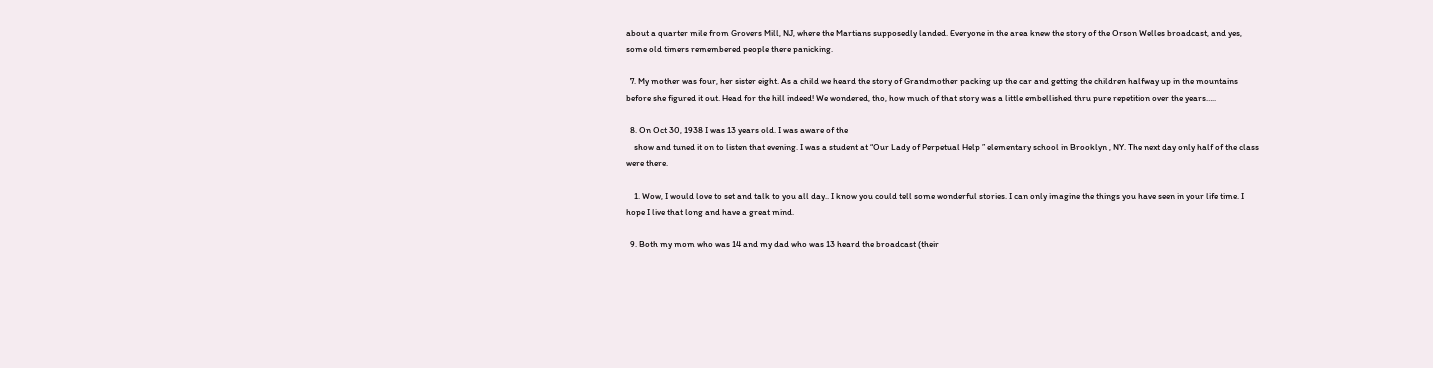about a quarter mile from Grovers Mill, NJ, where the Martians supposedly landed. Everyone in the area knew the story of the Orson Welles broadcast, and yes, some old timers remembered people there panicking.

  7. My mother was four, her sister eight. As a child we heard the story of Grandmother packing up the car and getting the children halfway up in the mountains before she figured it out. Head for the hill indeed! We wondered, tho, how much of that story was a little embellished thru pure repetition over the years…..

  8. On Oct 30, 1938 I was 13 years old. I was aware of the
    show and tuned it on to listen that evening. I was a student at “Our Lady of Perpetual Help ” elementary school in Brooklyn , NY. The next day only half of the class were there.

    1. Wow, I would love to set and talk to you all day.. I know you could tell some wonderful stories. I can only imagine the things you have seen in your life time. I hope I live that long and have a great mind.

  9. Both my mom who was 14 and my dad who was 13 heard the broadcast (their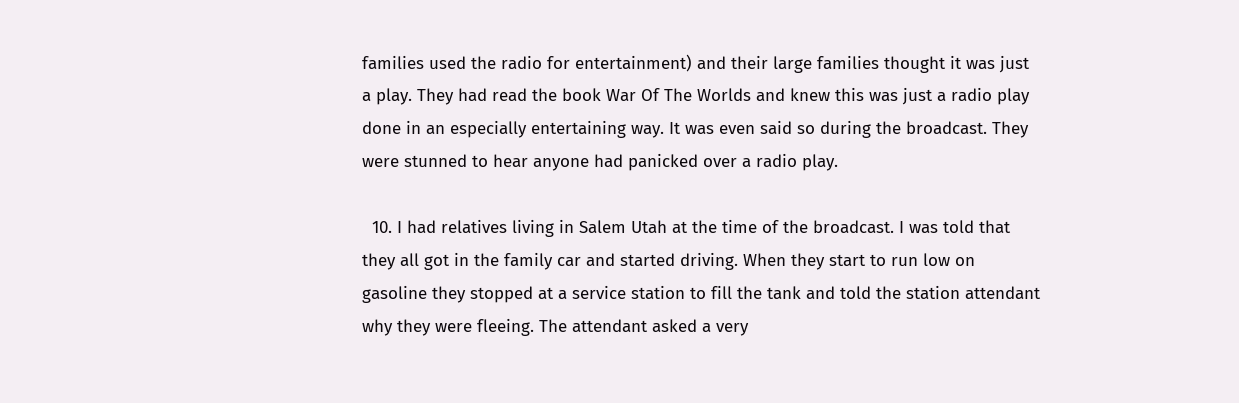families used the radio for entertainment) and their large families thought it was just a play. They had read the book War Of The Worlds and knew this was just a radio play done in an especially entertaining way. It was even said so during the broadcast. They were stunned to hear anyone had panicked over a radio play.

  10. I had relatives living in Salem Utah at the time of the broadcast. I was told that they all got in the family car and started driving. When they start to run low on gasoline they stopped at a service station to fill the tank and told the station attendant why they were fleeing. The attendant asked a very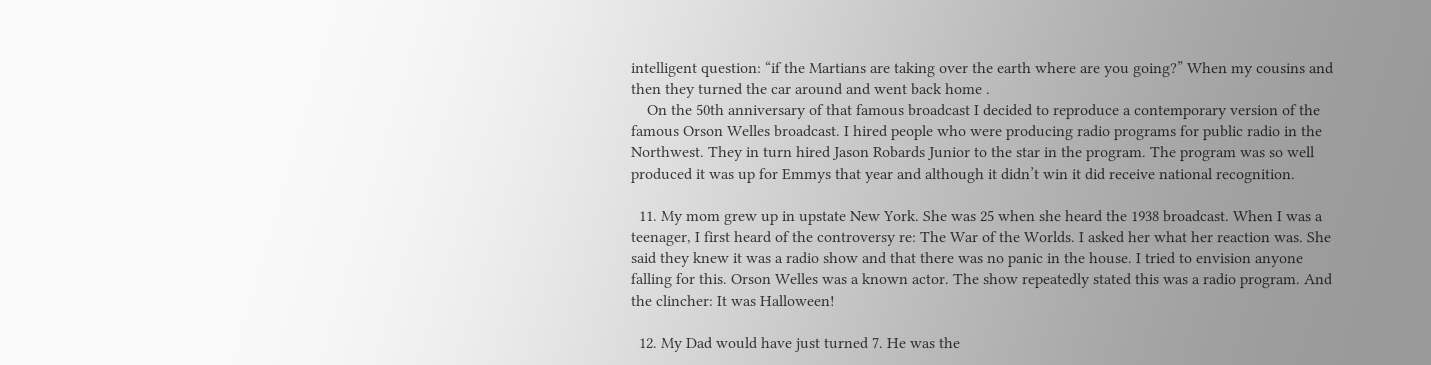intelligent question: “if the Martians are taking over the earth where are you going?” When my cousins and then they turned the car around and went back home .
    On the 50th anniversary of that famous broadcast I decided to reproduce a contemporary version of the famous Orson Welles broadcast. I hired people who were producing radio programs for public radio in the Northwest. They in turn hired Jason Robards Junior to the star in the program. The program was so well produced it was up for Emmys that year and although it didn’t win it did receive national recognition.

  11. My mom grew up in upstate New York. She was 25 when she heard the 1938 broadcast. When I was a teenager, I first heard of the controversy re: The War of the Worlds. I asked her what her reaction was. She said they knew it was a radio show and that there was no panic in the house. I tried to envision anyone falling for this. Orson Welles was a known actor. The show repeatedly stated this was a radio program. And the clincher: It was Halloween!

  12. My Dad would have just turned 7. He was the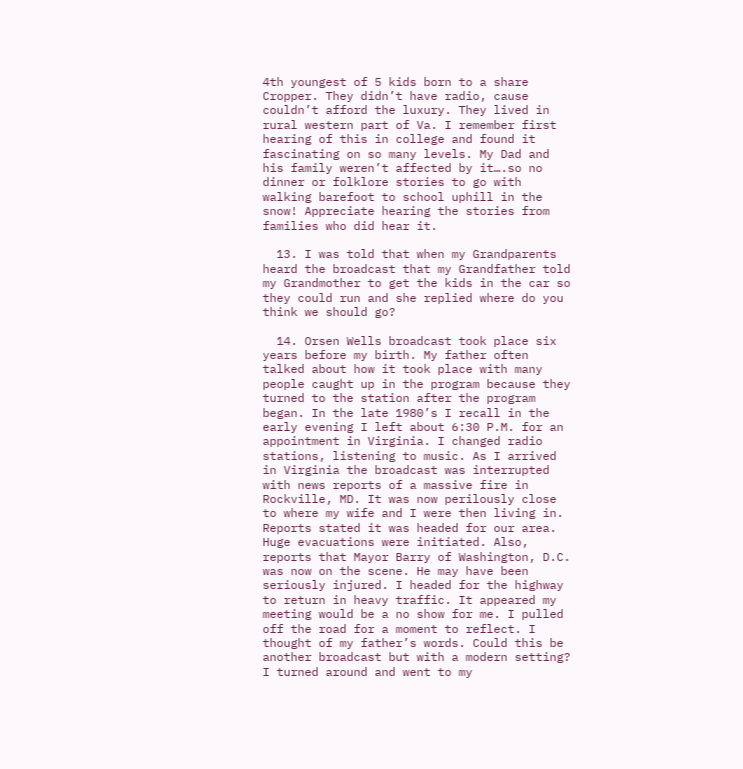4th youngest of 5 kids born to a share Cropper. They didn’t have radio, cause couldn’t afford the luxury. They lived in rural western part of Va. I remember first hearing of this in college and found it fascinating on so many levels. My Dad and his family weren’t affected by it….so no dinner or folklore stories to go with walking barefoot to school uphill in the snow! Appreciate hearing the stories from families who did hear it.

  13. I was told that when my Grandparents heard the broadcast that my Grandfather told my Grandmother to get the kids in the car so they could run and she replied where do you think we should go?

  14. Orsen Wells broadcast took place six years before my birth. My father often talked about how it took place with many people caught up in the program because they turned to the station after the program began. In the late 1980’s I recall in the early evening I left about 6:30 P.M. for an appointment in Virginia. I changed radio stations, listening to music. As I arrived in Virginia the broadcast was interrupted with news reports of a massive fire in Rockville, MD. It was now perilously close to where my wife and I were then living in. Reports stated it was headed for our area. Huge evacuations were initiated. Also, reports that Mayor Barry of Washington, D.C. was now on the scene. He may have been seriously injured. I headed for the highway to return in heavy traffic. It appeared my meeting would be a no show for me. I pulled off the road for a moment to reflect. I thought of my father’s words. Could this be another broadcast but with a modern setting? I turned around and went to my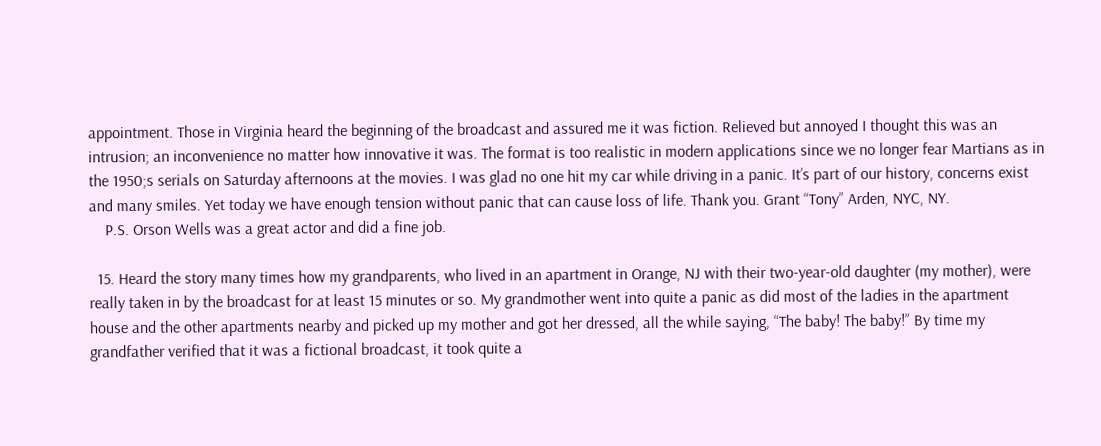appointment. Those in Virginia heard the beginning of the broadcast and assured me it was fiction. Relieved but annoyed I thought this was an intrusion; an inconvenience no matter how innovative it was. The format is too realistic in modern applications since we no longer fear Martians as in the 1950;s serials on Saturday afternoons at the movies. I was glad no one hit my car while driving in a panic. It’s part of our history, concerns exist and many smiles. Yet today we have enough tension without panic that can cause loss of life. Thank you. Grant “Tony” Arden, NYC, NY.
    P.S. Orson Wells was a great actor and did a fine job.

  15. Heard the story many times how my grandparents, who lived in an apartment in Orange, NJ with their two-year-old daughter (my mother), were really taken in by the broadcast for at least 15 minutes or so. My grandmother went into quite a panic as did most of the ladies in the apartment house and the other apartments nearby and picked up my mother and got her dressed, all the while saying, “The baby! The baby!” By time my grandfather verified that it was a fictional broadcast, it took quite a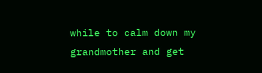while to calm down my grandmother and get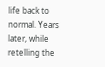life back to normal. Years later, while retelling the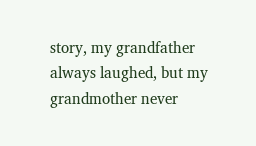story, my grandfather always laughed, but my grandmother never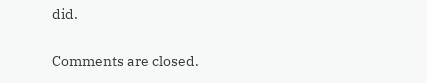did.

Comments are closed.